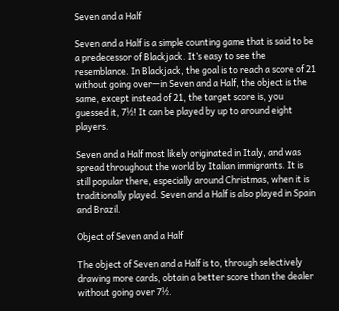Seven and a Half

Seven and a Half is a simple counting game that is said to be a predecessor of Blackjack. It’s easy to see the resemblance. In Blackjack, the goal is to reach a score of 21 without going over—in Seven and a Half, the object is the same, except instead of 21, the target score is, you guessed it, 7½! It can be played by up to around eight players.

Seven and a Half most likely originated in Italy, and was spread throughout the world by Italian immigrants. It is still popular there, especially around Christmas, when it is traditionally played. Seven and a Half is also played in Spain and Brazil.

Object of Seven and a Half

The object of Seven and a Half is to, through selectively drawing more cards, obtain a better score than the dealer without going over 7½.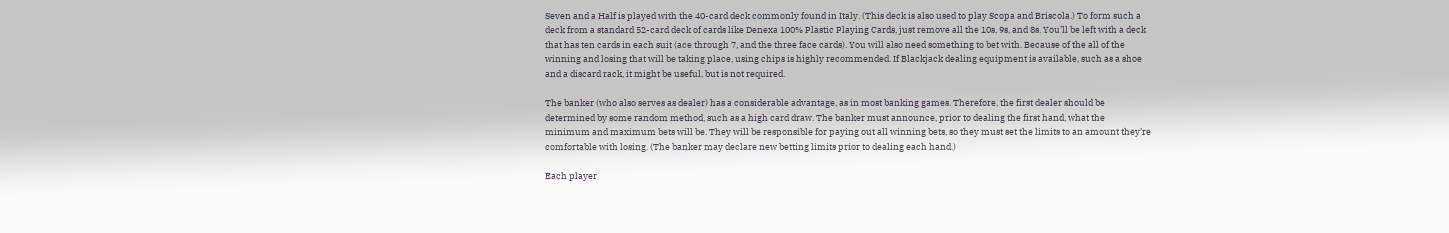Seven and a Half is played with the 40-card deck commonly found in Italy. (This deck is also used to play Scopa and Briscola.) To form such a deck from a standard 52-card deck of cards like Denexa 100% Plastic Playing Cards, just remove all the 10s, 9s, and 8s. You’ll be left with a deck that has ten cards in each suit (ace through 7, and the three face cards). You will also need something to bet with. Because of the all of the winning and losing that will be taking place, using chips is highly recommended. If Blackjack dealing equipment is available, such as a shoe and a discard rack, it might be useful, but is not required.

The banker (who also serves as dealer) has a considerable advantage, as in most banking games. Therefore, the first dealer should be determined by some random method, such as a high card draw. The banker must announce, prior to dealing the first hand, what the minimum and maximum bets will be. They will be responsible for paying out all winning bets, so they must set the limits to an amount they’re comfortable with losing. (The banker may declare new betting limits prior to dealing each hand.)

Each player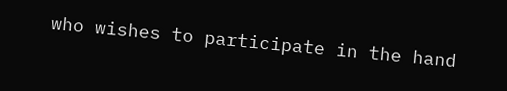who wishes to participate in the hand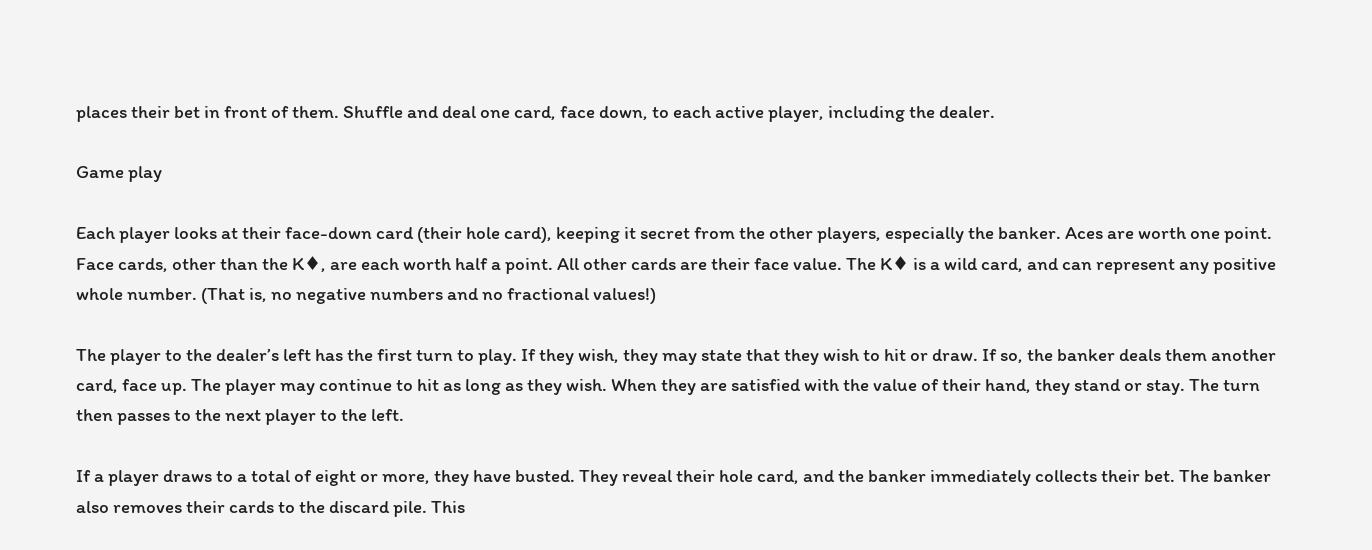places their bet in front of them. Shuffle and deal one card, face down, to each active player, including the dealer.

Game play

Each player looks at their face-down card (their hole card), keeping it secret from the other players, especially the banker. Aces are worth one point. Face cards, other than the K♦, are each worth half a point. All other cards are their face value. The K♦ is a wild card, and can represent any positive whole number. (That is, no negative numbers and no fractional values!)

The player to the dealer’s left has the first turn to play. If they wish, they may state that they wish to hit or draw. If so, the banker deals them another card, face up. The player may continue to hit as long as they wish. When they are satisfied with the value of their hand, they stand or stay. The turn then passes to the next player to the left.

If a player draws to a total of eight or more, they have busted. They reveal their hole card, and the banker immediately collects their bet. The banker also removes their cards to the discard pile. This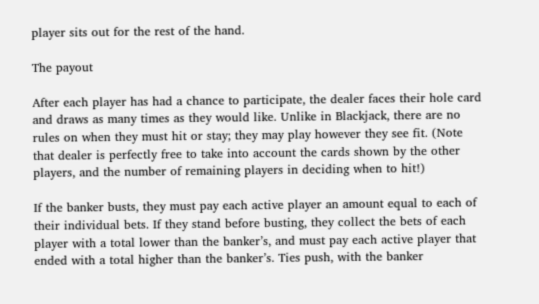player sits out for the rest of the hand.

The payout

After each player has had a chance to participate, the dealer faces their hole card and draws as many times as they would like. Unlike in Blackjack, there are no rules on when they must hit or stay; they may play however they see fit. (Note that dealer is perfectly free to take into account the cards shown by the other players, and the number of remaining players in deciding when to hit!)

If the banker busts, they must pay each active player an amount equal to each of their individual bets. If they stand before busting, they collect the bets of each player with a total lower than the banker’s, and must pay each active player that ended with a total higher than the banker’s. Ties push, with the banker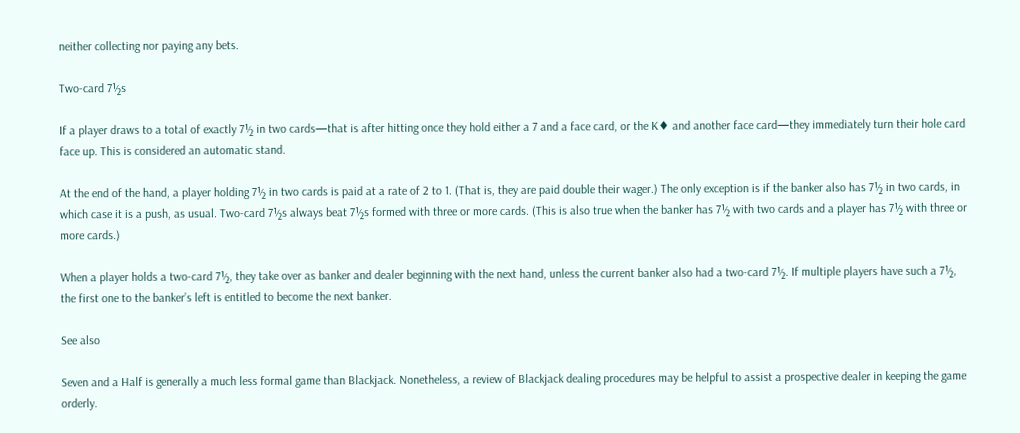neither collecting nor paying any bets.

Two-card 7½s

If a player draws to a total of exactly 7½ in two cards—that is after hitting once they hold either a 7 and a face card, or the K♦ and another face card—they immediately turn their hole card face up. This is considered an automatic stand.

At the end of the hand, a player holding 7½ in two cards is paid at a rate of 2 to 1. (That is, they are paid double their wager.) The only exception is if the banker also has 7½ in two cards, in which case it is a push, as usual. Two-card 7½s always beat 7½s formed with three or more cards. (This is also true when the banker has 7½ with two cards and a player has 7½ with three or more cards.)

When a player holds a two-card 7½, they take over as banker and dealer beginning with the next hand, unless the current banker also had a two-card 7½. If multiple players have such a 7½, the first one to the banker’s left is entitled to become the next banker.

See also

Seven and a Half is generally a much less formal game than Blackjack. Nonetheless, a review of Blackjack dealing procedures may be helpful to assist a prospective dealer in keeping the game orderly.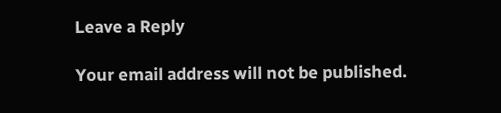Leave a Reply

Your email address will not be published.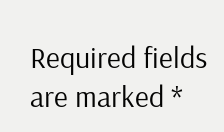Required fields are marked *